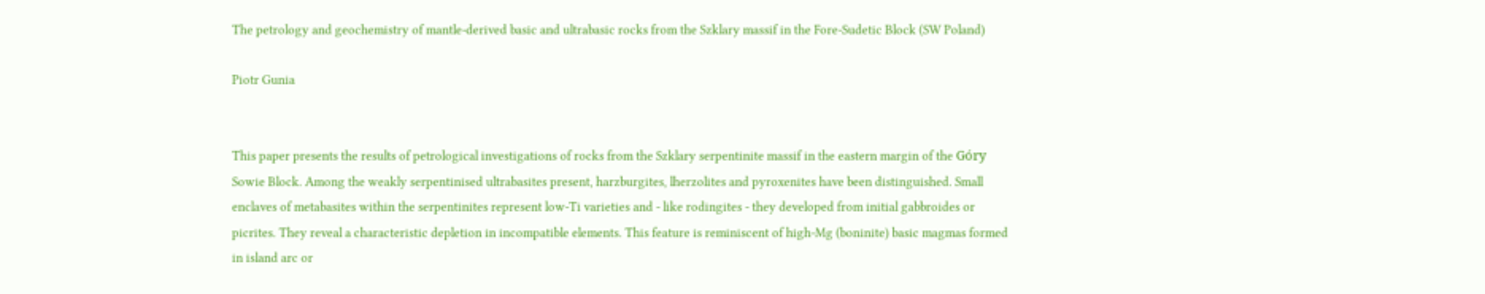The petrology and geochemistry of mantle-derived basic and ultrabasic rocks from the Szklary massif in the Fore-Sudetic Block (SW Poland)

Piotr Gunia


This paper presents the results of petrological investigations of rocks from the Szklary serpentinite massif in the eastern margin of the Góry Sowie Block. Among the weakly serpentinised ultrabasites present, harzburgites, lherzolites and pyroxenites have been distinguished. Small enclaves of metabasites within the serpentinites represent low-Ti varieties and - like rodingites - they developed from initial gabbroides or picrites. They reveal a characteristic depletion in incompatible elements. This feature is reminiscent of high-Mg (boninite) basic magmas formed in island arc or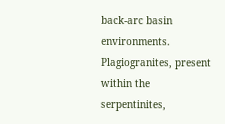back-arc basin environments. Plagiogranites, present within the serpentinites,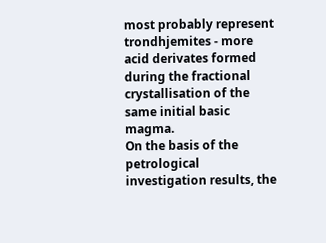most probably represent trondhjemites - more acid derivates formed during the fractional crystallisation of the same initial basic magma.
On the basis of the petrological investigation results, the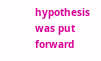hypothesis was put forward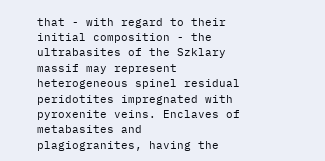that - with regard to their initial composition - the ultrabasites of the Szklary massif may represent heterogeneous spinel residual peridotites impregnated with pyroxenite veins. Enclaves of metabasites and plagiogranites, having the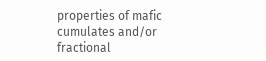properties of mafic cumulates and/or fractional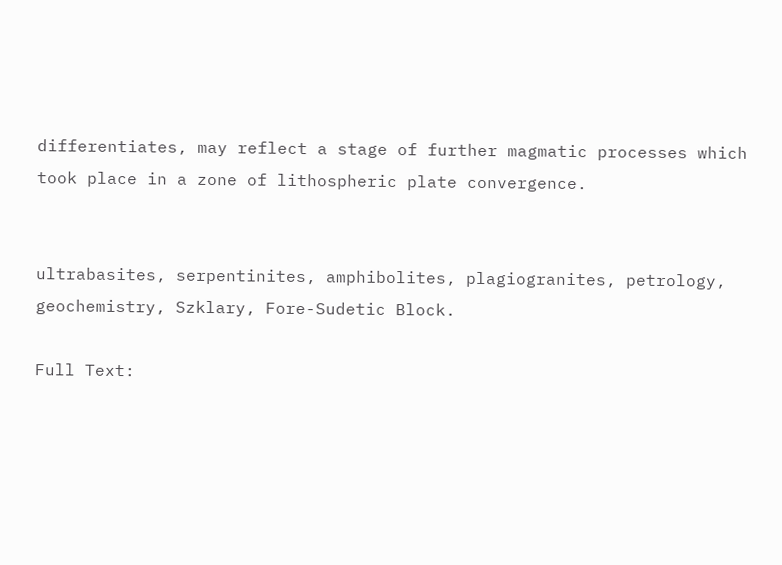differentiates, may reflect a stage of further magmatic processes which took place in a zone of lithospheric plate convergence.


ultrabasites, serpentinites, amphibolites, plagiogranites, petrology, geochemistry, Szklary, Fore-Sudetic Block.

Full Text: